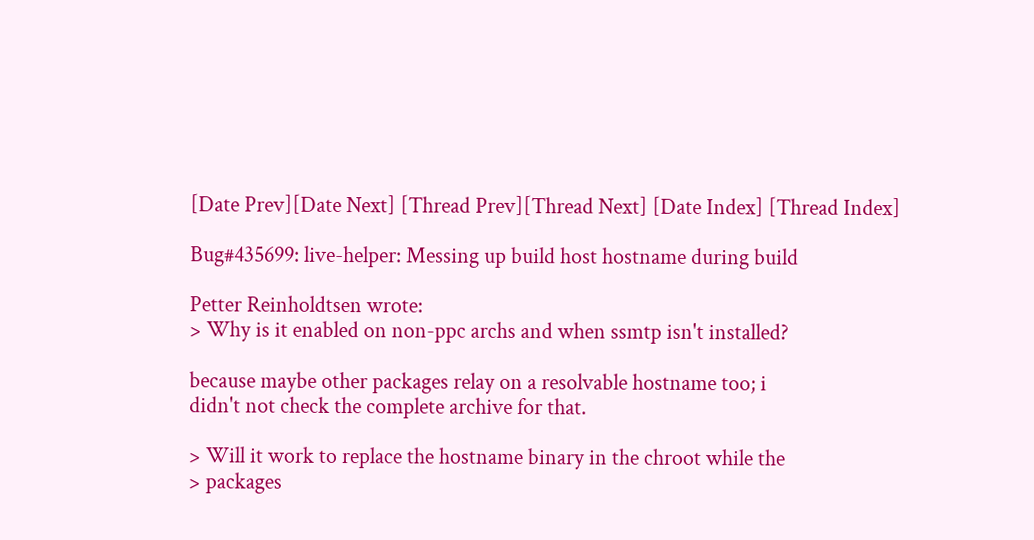[Date Prev][Date Next] [Thread Prev][Thread Next] [Date Index] [Thread Index]

Bug#435699: live-helper: Messing up build host hostname during build

Petter Reinholdtsen wrote:
> Why is it enabled on non-ppc archs and when ssmtp isn't installed?

because maybe other packages relay on a resolvable hostname too; i
didn't not check the complete archive for that.

> Will it work to replace the hostname binary in the chroot while the
> packages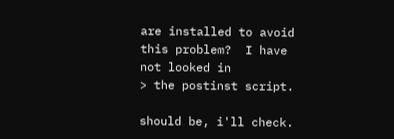are installed to avoid this problem?  I have not looked in
> the postinst script.

should be, i'll check.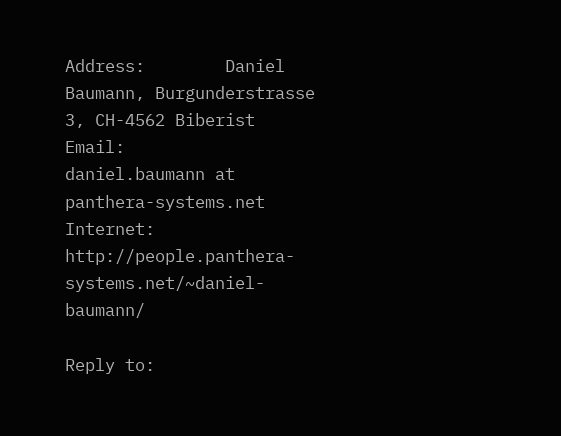Address:        Daniel Baumann, Burgunderstrasse 3, CH-4562 Biberist
Email:          daniel.baumann at panthera-systems.net
Internet:       http://people.panthera-systems.net/~daniel-baumann/

Reply to: